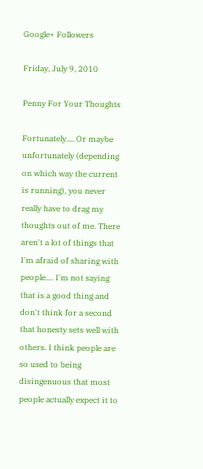Google+ Followers

Friday, July 9, 2010

Penny For Your Thoughts

Fortunately.... Or maybe unfortunately (depending on which way the current is running), you never really have to drag my thoughts out of me. There aren't a lot of things that I'm afraid of sharing with people.... I'm not saying that is a good thing and don't think for a second that honesty sets well with others. I think people are so used to being disingenuous that most people actually expect it to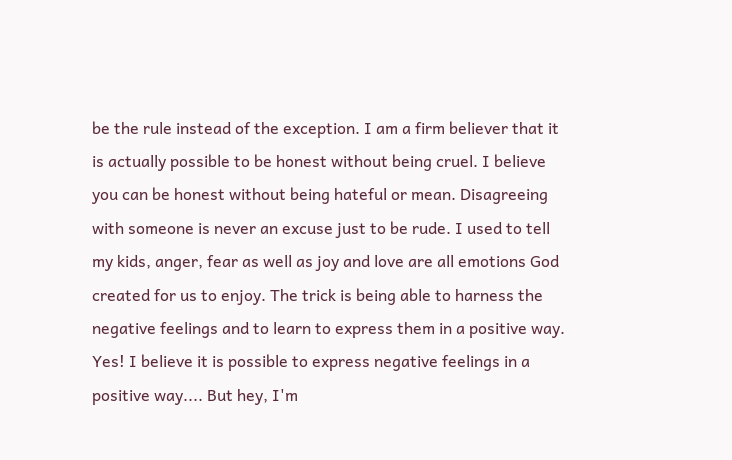be the rule instead of the exception. I am a firm believer that it is actually possible to be honest without being cruel. I believe you can be honest without being hateful or mean. Disagreeing with someone is never an excuse just to be rude. I used to tell my kids, anger, fear as well as joy and love are all emotions God created for us to enjoy. The trick is being able to harness the negative feelings and to learn to express them in a positive way. Yes! I believe it is possible to express negative feelings in a positive way.... But hey, I'm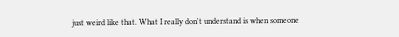just weird like that. What I really don't understand is when someone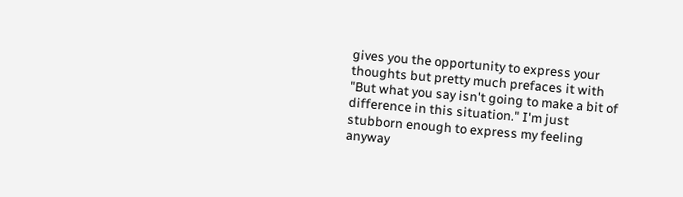gives you the opportunity to express your thoughts but pretty much prefaces it with "But what you say isn't going to make a bit of difference in this situation." I'm just stubborn enough to express my feeling anyway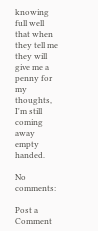knowing full well that when they tell me they will give me a penny for my thoughts, I'm still coming away empty handed.

No comments:

Post a Comment